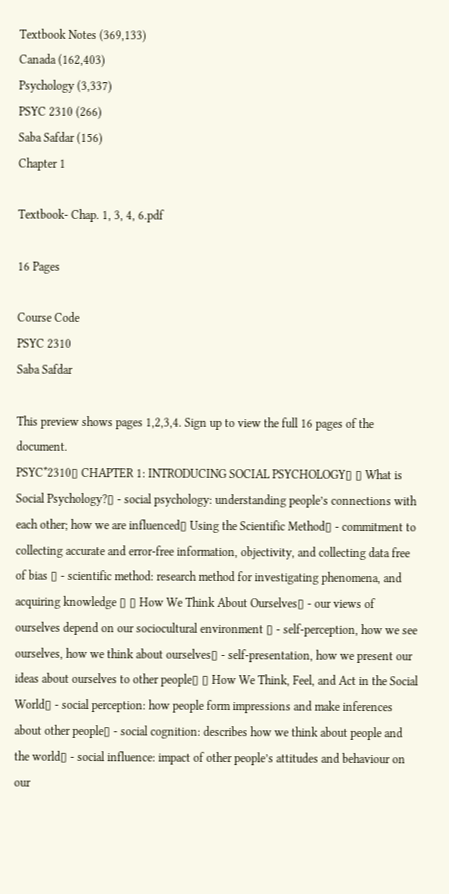Textbook Notes (369,133)
Canada (162,403)
Psychology (3,337)
PSYC 2310 (266)
Saba Safdar (156)
Chapter 1

Textbook- Chap. 1, 3, 4, 6.pdf

16 Pages

Course Code
PSYC 2310
Saba Safdar

This preview shows pages 1,2,3,4. Sign up to view the full 16 pages of the document.
PSYC*2310▯ CHAPTER 1: INTRODUCING SOCIAL PSYCHOLOGY▯ ▯ What is Social Psychology?▯ - social psychology: understanding people’s connections with each other; how we are influenced▯ Using the Scientific Method▯ - commitment to collecting accurate and error-free information, objectivity, and collecting data free of bias ▯ - scientific method: research method for investigating phenomena, and acquiring knowledge ▯ ▯ How We Think About Ourselves▯ - our views of ourselves depend on our sociocultural environment ▯ - self-perception, how we see ourselves, how we think about ourselves▯ - self-presentation, how we present our ideas about ourselves to other people▯ ▯ How We Think, Feel, and Act in the Social World▯ - social perception: how people form impressions and make inferences about other people▯ - social cognition: describes how we think about people and the world▯ - social influence: impact of other people’s attitudes and behaviour on our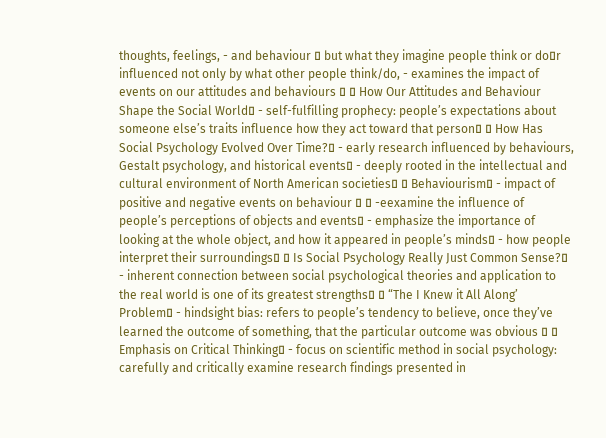thoughts, feelings, - and behaviour ▯ but what they imagine people think or do▯r influenced not only by what other people think/do, - examines the impact of events on our attitudes and behaviours ▯ ▯ How Our Attitudes and Behaviour Shape the Social World▯ - self-fulfilling prophecy: people’s expectations about someone else’s traits influence how they act toward that person▯ ▯ How Has Social Psychology Evolved Over Time?▯ - early research influenced by behaviours, Gestalt psychology, and historical events▯ - deeply rooted in the intellectual and cultural environment of North American societies▯ ▯ Behaviourism▯ - impact of positive and negative events on behaviour ▯ ▯ -eexamine the influence of people’s perceptions of objects and events▯ - emphasize the importance of looking at the whole object, and how it appeared in people’s minds▯ - how people interpret their surroundings▯ ▯ Is Social Psychology Really Just Common Sense?▯ - inherent connection between social psychological theories and application to the real world is one of its greatest strengths▯ ▯ “The I Knew it All Along’ Problem▯ - hindsight bias: refers to people’s tendency to believe, once they’ve learned the outcome of something, that the particular outcome was obvious ▯ ▯ Emphasis on Critical Thinking▯ - focus on scientific method in social psychology: carefully and critically examine research findings presented in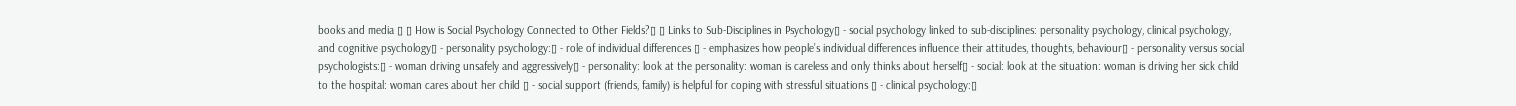books and media ▯ ▯ How is Social Psychology Connected to Other Fields?▯ ▯ Links to Sub-Disciplines in Psychology▯ - social psychology linked to sub-disciplines: personality psychology, clinical psychology, and cognitive psychology▯ - personality psychology:▯ - role of individual differences ▯ - emphasizes how people’s individual differences influence their attitudes, thoughts, behaviour▯ - personality versus social psychologists:▯ - woman driving unsafely and aggressively▯ - personality: look at the personality: woman is careless and only thinks about herself▯ - social: look at the situation: woman is driving her sick child to the hospital: woman cares about her child ▯ - social support (friends, family) is helpful for coping with stressful situations ▯ - clinical psychology:▯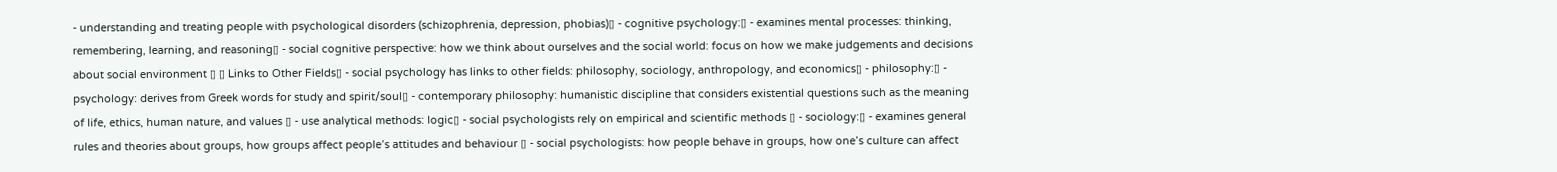- understanding and treating people with psychological disorders (schizophrenia, depression, phobias)▯ - cognitive psychology:▯ - examines mental processes: thinking, remembering, learning, and reasoning▯ - social cognitive perspective: how we think about ourselves and the social world: focus on how we make judgements and decisions about social environment ▯ ▯ Links to Other Fields▯ - social psychology has links to other fields: philosophy, sociology, anthropology, and economics▯ - philosophy:▯ - psychology: derives from Greek words for study and spirit/soul▯ - contemporary philosophy: humanistic discipline that considers existential questions such as the meaning of life, ethics, human nature, and values ▯ - use analytical methods: logic▯ - social psychologists rely on empirical and scientific methods ▯ - sociology:▯ - examines general rules and theories about groups, how groups affect people’s attitudes and behaviour ▯ - social psychologists: how people behave in groups, how one’s culture can affect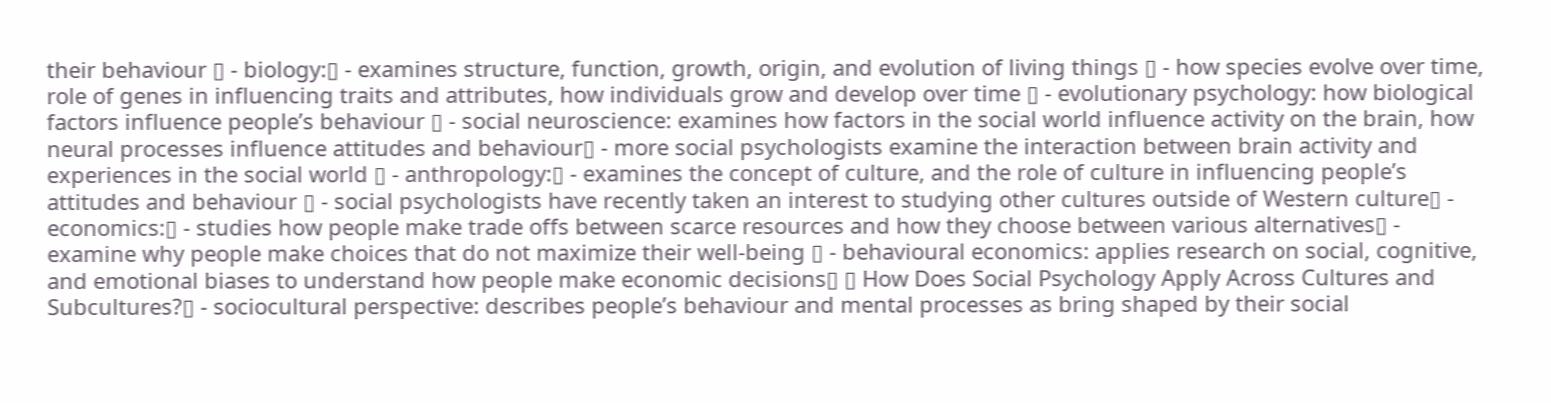their behaviour ▯ - biology:▯ - examines structure, function, growth, origin, and evolution of living things ▯ - how species evolve over time, role of genes in influencing traits and attributes, how individuals grow and develop over time ▯ - evolutionary psychology: how biological factors influence people’s behaviour ▯ - social neuroscience: examines how factors in the social world influence activity on the brain, how neural processes influence attitudes and behaviour▯ - more social psychologists examine the interaction between brain activity and experiences in the social world ▯ - anthropology:▯ - examines the concept of culture, and the role of culture in influencing people’s attitudes and behaviour ▯ - social psychologists have recently taken an interest to studying other cultures outside of Western culture▯ - economics:▯ - studies how people make trade offs between scarce resources and how they choose between various alternatives▯ - examine why people make choices that do not maximize their well-being ▯ - behavioural economics: applies research on social, cognitive, and emotional biases to understand how people make economic decisions▯ ▯ How Does Social Psychology Apply Across Cultures and Subcultures?▯ - sociocultural perspective: describes people’s behaviour and mental processes as bring shaped by their social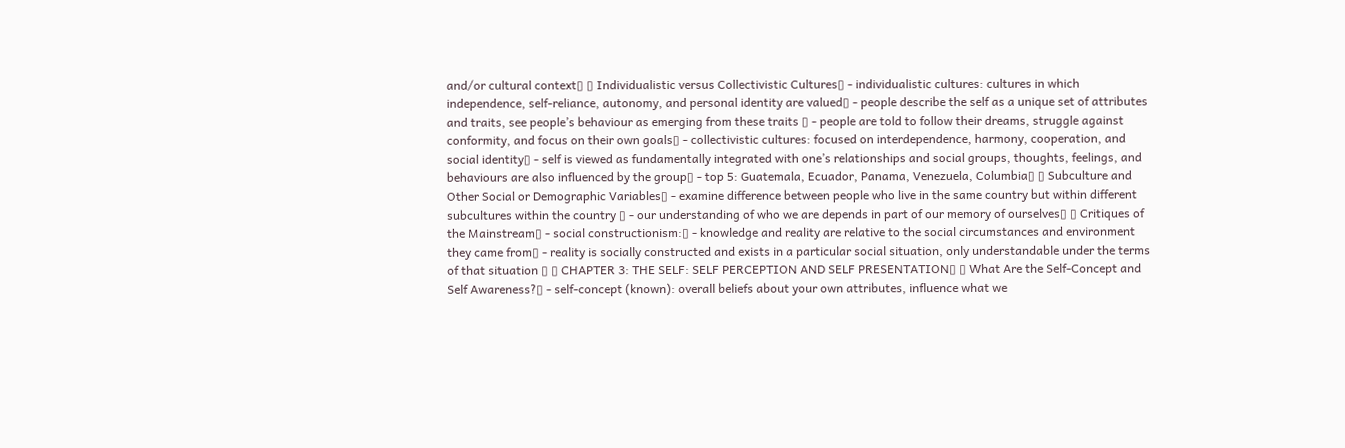and/or cultural context▯ ▯ Individualistic versus Collectivistic Cultures▯ - individualistic cultures: cultures in which independence, self-reliance, autonomy, and personal identity are valued▯ - people describe the self as a unique set of attributes and traits, see people’s behaviour as emerging from these traits ▯ - people are told to follow their dreams, struggle against conformity, and focus on their own goals▯ - collectivistic cultures: focused on interdependence, harmony, cooperation, and social identity▯ - self is viewed as fundamentally integrated with one’s relationships and social groups, thoughts, feelings, and behaviours are also influenced by the group▯ - top 5: Guatemala, Ecuador, Panama, Venezuela, Columbia▯ ▯ Subculture and Other Social or Demographic Variables▯ - examine difference between people who live in the same country but within different subcultures within the country ▯ - our understanding of who we are depends in part of our memory of ourselves▯ ▯ Critiques of the Mainstream▯ - social constructionism:▯ - knowledge and reality are relative to the social circumstances and environment they came from▯ - reality is socially constructed and exists in a particular social situation, only understandable under the terms of that situation ▯ ▯ CHAPTER 3: THE SELF: SELF PERCEPTION AND SELF PRESENTATION▯ ▯ What Are the Self-Concept and Self Awareness?▯ - self-concept (known): overall beliefs about your own attributes, influence what we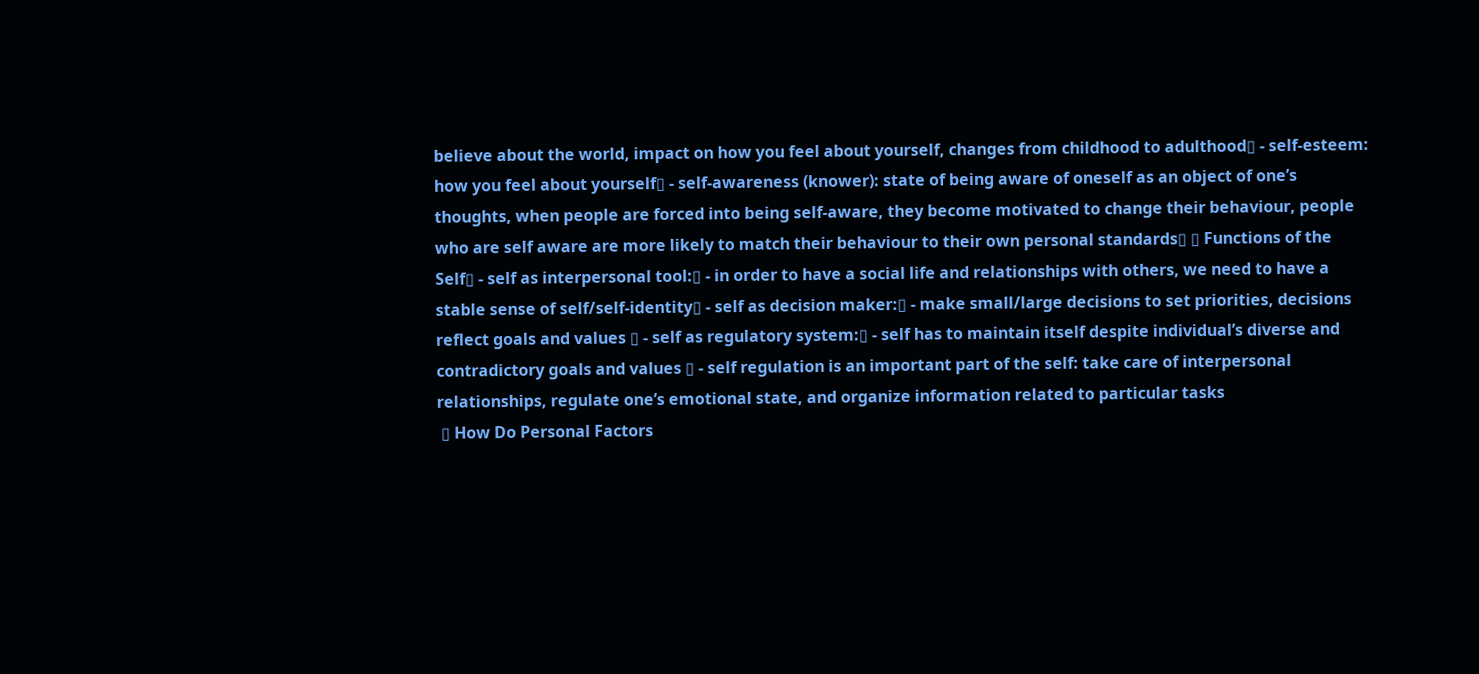believe about the world, impact on how you feel about yourself, changes from childhood to adulthood▯ - self-esteem: how you feel about yourself▯ - self-awareness (knower): state of being aware of oneself as an object of one’s thoughts, when people are forced into being self-aware, they become motivated to change their behaviour, people who are self aware are more likely to match their behaviour to their own personal standards▯ ▯ Functions of the Self▯ - self as interpersonal tool:▯ - in order to have a social life and relationships with others, we need to have a stable sense of self/self-identity▯ - self as decision maker:▯ - make small/large decisions to set priorities, decisions reflect goals and values ▯ - self as regulatory system:▯ - self has to maintain itself despite individual’s diverse and contradictory goals and values ▯ - self regulation is an important part of the self: take care of interpersonal relationships, regulate one’s emotional state, and organize information related to particular tasks
 ▯ How Do Personal Factors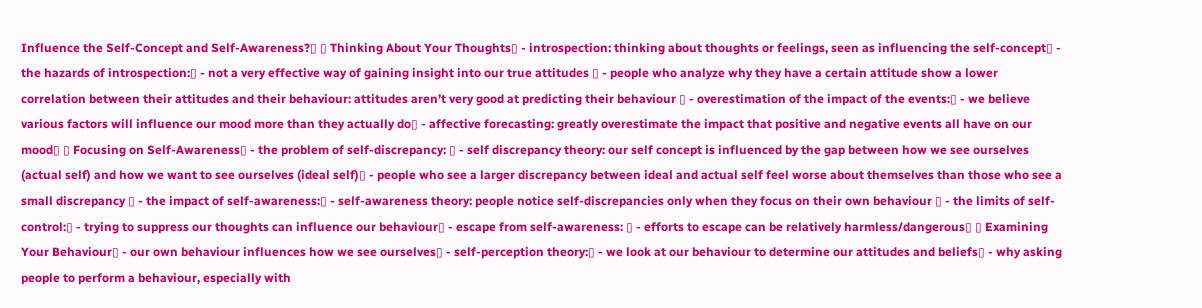Influence the Self-Concept and Self-Awareness?▯ ▯ Thinking About Your Thoughts▯ - introspection: thinking about thoughts or feelings, seen as influencing the self-concept▯ - the hazards of introspection:▯ - not a very effective way of gaining insight into our true attitudes ▯ - people who analyze why they have a certain attitude show a lower correlation between their attitudes and their behaviour: attitudes aren’t very good at predicting their behaviour ▯ - overestimation of the impact of the events:▯ - we believe various factors will influence our mood more than they actually do▯ - affective forecasting: greatly overestimate the impact that positive and negative events all have on our mood▯ ▯ Focusing on Self-Awareness▯ - the problem of self-discrepancy: ▯ - self discrepancy theory: our self concept is influenced by the gap between how we see ourselves (actual self) and how we want to see ourselves (ideal self)▯ - people who see a larger discrepancy between ideal and actual self feel worse about themselves than those who see a small discrepancy ▯ - the impact of self-awareness:▯ - self-awareness theory: people notice self-discrepancies only when they focus on their own behaviour ▯ - the limits of self-control:▯ - trying to suppress our thoughts can influence our behaviour▯ - escape from self-awareness: ▯ - efforts to escape can be relatively harmless/dangerous▯ ▯ Examining Your Behaviour▯ - our own behaviour influences how we see ourselves▯ - self-perception theory:▯ - we look at our behaviour to determine our attitudes and beliefs▯ - why asking people to perform a behaviour, especially with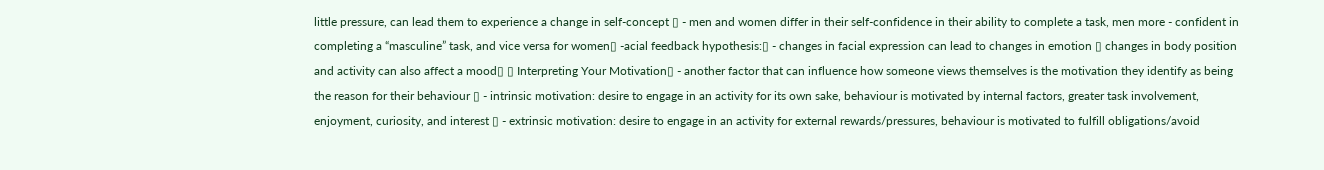little pressure, can lead them to experience a change in self-concept ▯ - men and women differ in their self-confidence in their ability to complete a task, men more - confident in completing a “masculine” task, and vice versa for women▯ -acial feedback hypothesis:▯ - changes in facial expression can lead to changes in emotion ▯ changes in body position and activity can also affect a mood▯ ▯ Interpreting Your Motivation▯ - another factor that can influence how someone views themselves is the motivation they identify as being the reason for their behaviour ▯ - intrinsic motivation: desire to engage in an activity for its own sake, behaviour is motivated by internal factors, greater task involvement, enjoyment, curiosity, and interest ▯ - extrinsic motivation: desire to engage in an activity for external rewards/pressures, behaviour is motivated to fulfill obligations/avoid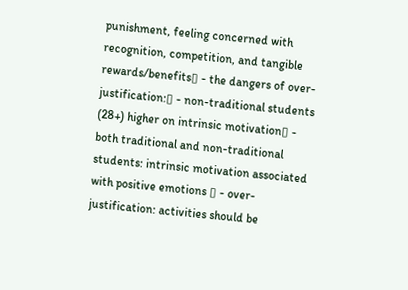punishment, feeling concerned with recognition, competition, and tangible rewards/benefits▯ - the dangers of over-justification:▯ - non-traditional students (28+) higher on intrinsic motivation▯ - both traditional and non-traditional students: intrinsic motivation associated with positive emotions ▯ - over-justification: activities should be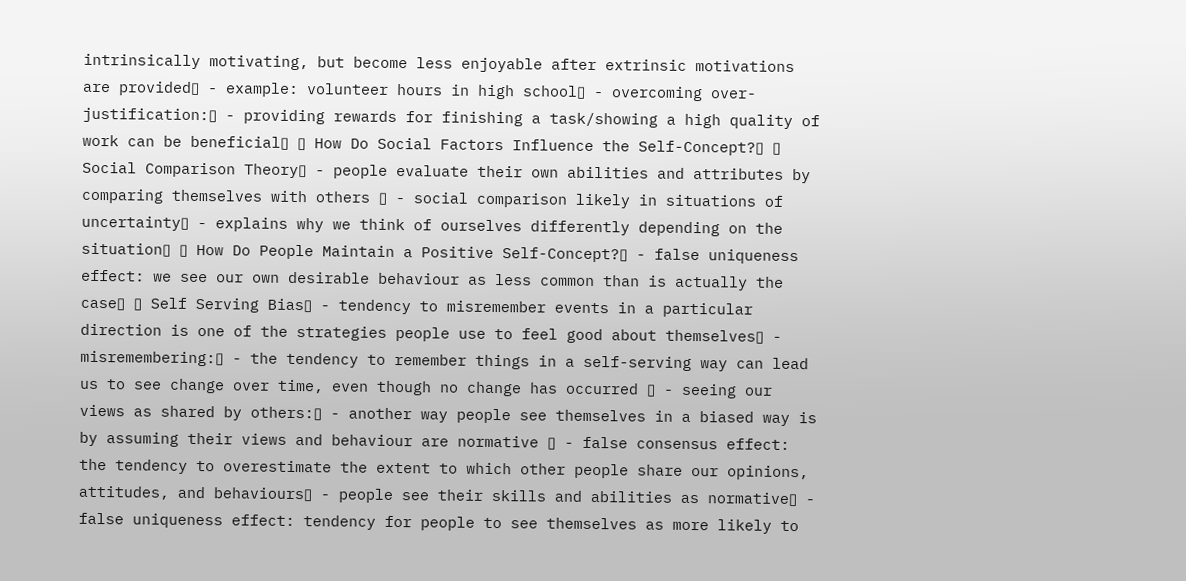intrinsically motivating, but become less enjoyable after extrinsic motivations are provided▯ - example: volunteer hours in high school▯ - overcoming over-justification:▯ - providing rewards for finishing a task/showing a high quality of work can be beneficial▯ ▯ How Do Social Factors Influence the Self-Concept?▯ ▯ Social Comparison Theory▯ - people evaluate their own abilities and attributes by comparing themselves with others ▯ - social comparison likely in situations of uncertainty▯ - explains why we think of ourselves differently depending on the situation▯ ▯ How Do People Maintain a Positive Self-Concept?▯ - false uniqueness effect: we see our own desirable behaviour as less common than is actually the case▯ ▯ Self Serving Bias▯ - tendency to misremember events in a particular direction is one of the strategies people use to feel good about themselves▯ - misremembering:▯ - the tendency to remember things in a self-serving way can lead us to see change over time, even though no change has occurred ▯ - seeing our views as shared by others:▯ - another way people see themselves in a biased way is by assuming their views and behaviour are normative ▯ - false consensus effect: the tendency to overestimate the extent to which other people share our opinions, attitudes, and behaviours▯ - people see their skills and abilities as normative▯ - false uniqueness effect: tendency for people to see themselves as more likely to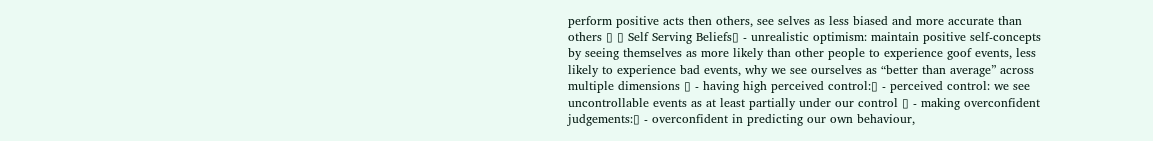perform positive acts then others, see selves as less biased and more accurate than others ▯ ▯ Self Serving Beliefs▯ - unrealistic optimism: maintain positive self-concepts by seeing themselves as more likely than other people to experience goof events, less likely to experience bad events, why we see ourselves as “better than average” across multiple dimensions ▯ - having high perceived control:▯ - perceived control: we see uncontrollable events as at least partially under our control ▯ - making overconfident judgements:▯ - overconfident in predicting our own behaviour,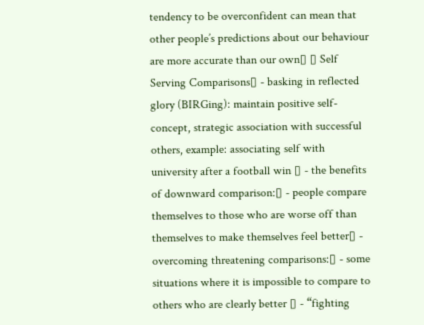tendency to be overconfident can mean that other people’s predictions about our behaviour are more accurate than our own▯ ▯ Self Serving Comparisons▯ - basking in reflected glory (BIRGing): maintain positive self-concept, strategic association with successful others, example: associating self with university after a football win ▯ - the benefits of downward comparison:▯ - people compare themselves to those who are worse off than themselves to make themselves feel better▯ - overcoming threatening comparisons:▯ - some situations where it is impossible to compare to others who are clearly better ▯ - “fighting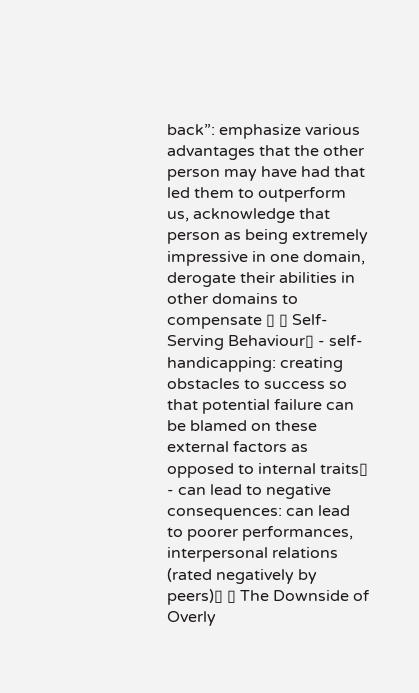back”: emphasize various advantages that the other person may have had that led them to outperform us, acknowledge that person as being extremely impressive in one domain, derogate their abilities in other domains to compensate ▯ ▯ Self-Serving Behaviour▯ - self-handicapping: creating obstacles to success so that potential failure can be blamed on these external factors as opposed to internal traits▯ - can lead to negative consequences: can lead to poorer performances, interpersonal relations (rated negatively by peers)▯ ▯ The Downside of Overly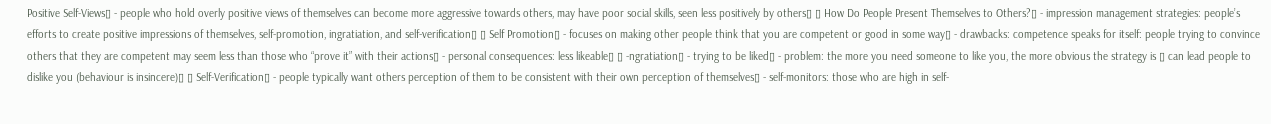Positive Self-Views▯ - people who hold overly positive views of themselves can become more aggressive towards others, may have poor social skills, seen less positively by others▯ ▯ How Do People Present Themselves to Others?▯ - impression management strategies: people’s efforts to create positive impressions of themselves, self-promotion, ingratiation, and self-verification▯ ▯ Self Promotion▯ - focuses on making other people think that you are competent or good in some way▯ - drawbacks: competence speaks for itself: people trying to convince others that they are competent may seem less than those who “prove it” with their actions▯ - personal consequences: less likeable▯ ▯ -ngratiation▯ - trying to be liked▯ - problem: the more you need someone to like you, the more obvious the strategy is ▯ can lead people to dislike you (behaviour is insincere)▯ ▯ Self-Verification▯ - people typically want others perception of them to be consistent with their own perception of themselves▯ - self-monitors: those who are high in self-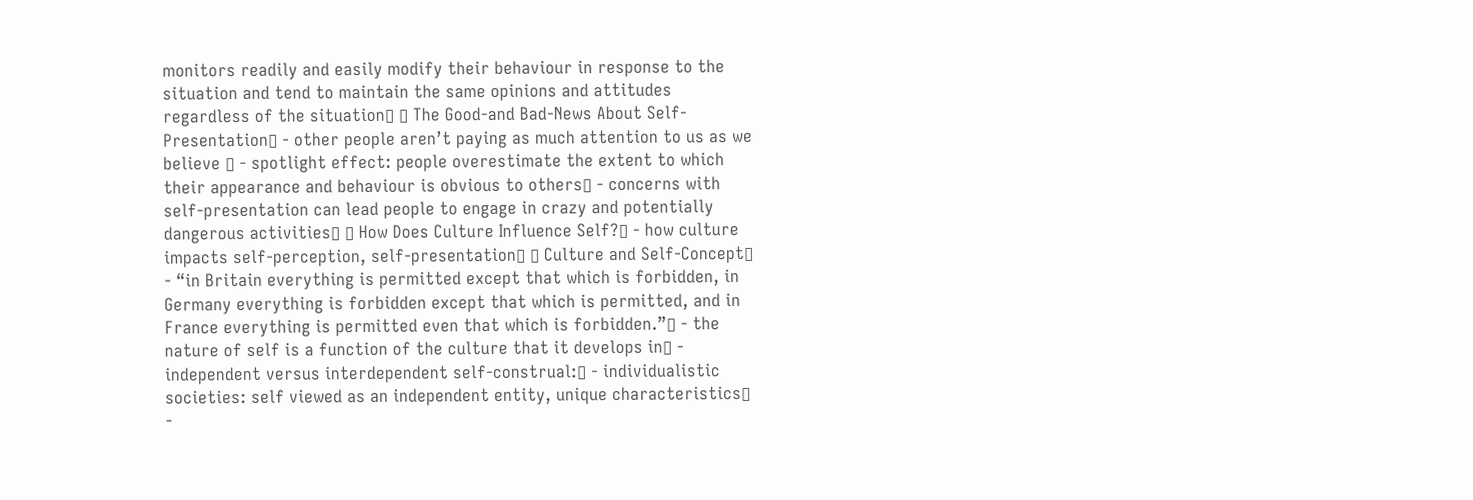monitors readily and easily modify their behaviour in response to the situation and tend to maintain the same opinions and attitudes regardless of the situation▯ ▯ The Good-and Bad-News About Self-Presentation▯ - other people aren’t paying as much attention to us as we believe ▯ - spotlight effect: people overestimate the extent to which their appearance and behaviour is obvious to others▯ - concerns with self-presentation can lead people to engage in crazy and potentially dangerous activities▯ ▯ How Does Culture Influence Self?▯ - how culture impacts self-perception, self-presentation▯ ▯ Culture and Self-Concept▯ - “in Britain everything is permitted except that which is forbidden, in Germany everything is forbidden except that which is permitted, and in France everything is permitted even that which is forbidden.”▯ - the nature of self is a function of the culture that it develops in▯ - independent versus interdependent self-construal:▯ - individualistic societies: self viewed as an independent entity, unique characteristics▯ -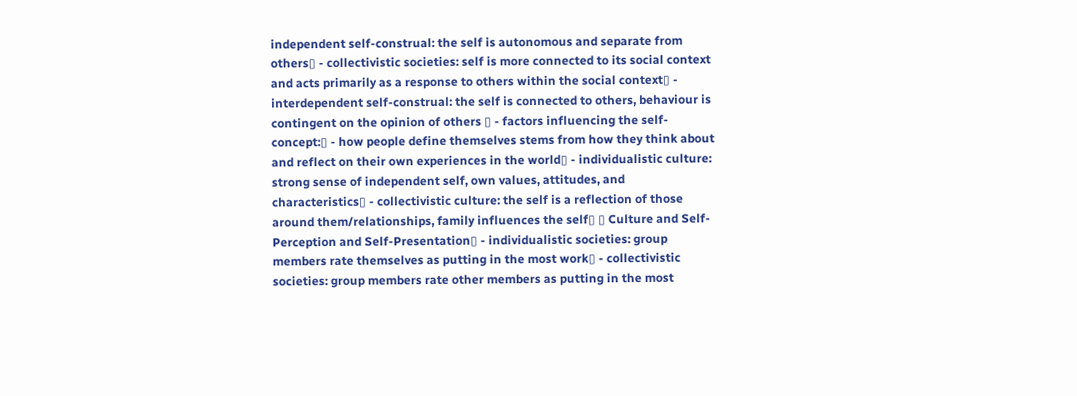independent self-construal: the self is autonomous and separate from others▯ - collectivistic societies: self is more connected to its social context and acts primarily as a response to others within the social context▯ - interdependent self-construal: the self is connected to others, behaviour is contingent on the opinion of others ▯ - factors influencing the self-concept:▯ - how people define themselves stems from how they think about and reflect on their own experiences in the world▯ - individualistic culture: strong sense of independent self, own values, attitudes, and characteristics▯ - collectivistic culture: the self is a reflection of those around them/relationships, family influences the self▯ ▯ Culture and Self-Perception and Self-Presentation▯ - individualistic societies: group members rate themselves as putting in the most work▯ - collectivistic societies: group members rate other members as putting in the most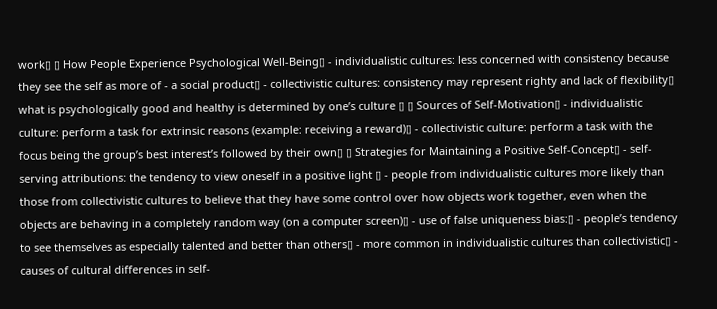work▯ ▯ How People Experience Psychological Well-Being▯ - individualistic cultures: less concerned with consistency because they see the self as more of - a social product▯ - collectivistic cultures: consistency may represent righty and lack of flexibility▯ what is psychologically good and healthy is determined by one’s culture ▯ ▯ Sources of Self-Motivation▯ - individualistic culture: perform a task for extrinsic reasons (example: receiving a reward)▯ - collectivistic culture: perform a task with the focus being the group’s best interest’s followed by their own▯ ▯ Strategies for Maintaining a Positive Self-Concept▯ - self-serving attributions: the tendency to view oneself in a positive light ▯ - people from individualistic cultures more likely than those from collectivistic cultures to believe that they have some control over how objects work together, even when the objects are behaving in a completely random way (on a computer screen)▯ - use of false uniqueness bias:▯ - people’s tendency to see themselves as especially talented and better than others▯ - more common in individualistic cultures than collectivistic▯ - causes of cultural differences in self-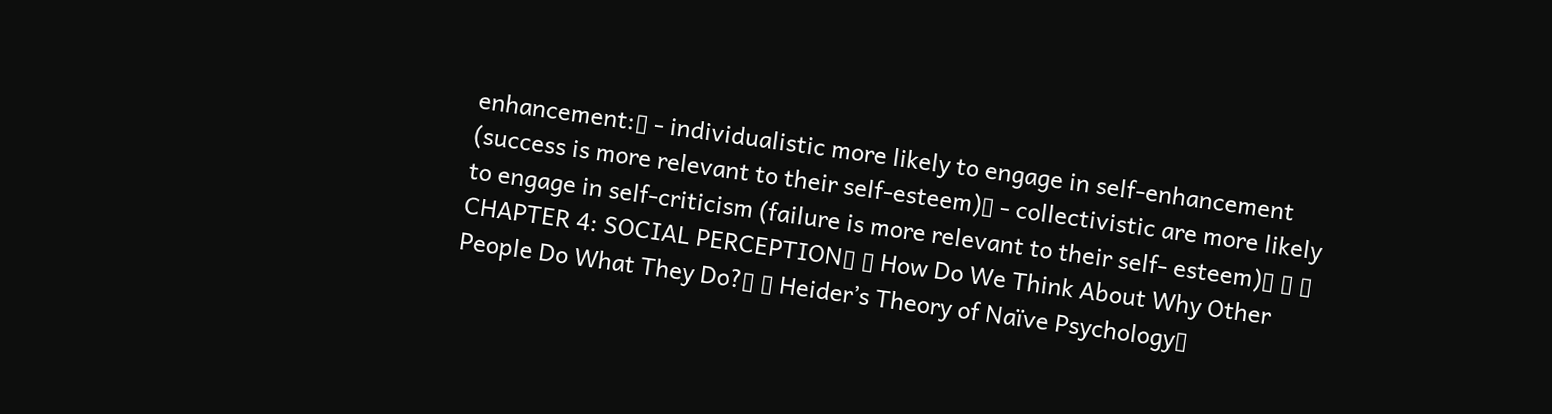enhancement:▯ - individualistic more likely to engage in self-enhancement (success is more relevant to their self-esteem)▯ - collectivistic are more likely to engage in self-criticism (failure is more relevant to their self- esteem)▯ ▯ ▯ CHAPTER 4: SOCIAL PERCEPTION▯ ▯ How Do We Think About Why Other People Do What They Do?▯ ▯ Heider’s Theory of Naïve Psychology▯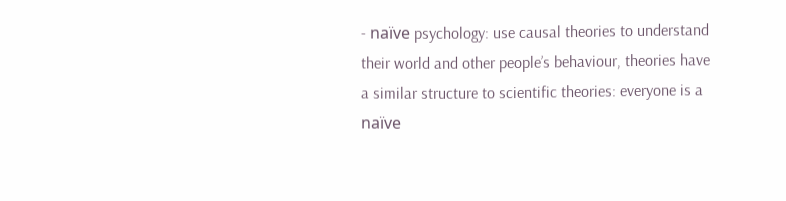- naïve psychology: use causal theories to understand their world and other people’s behaviour, theories have a similar structure to scientific theories: everyone is a naïve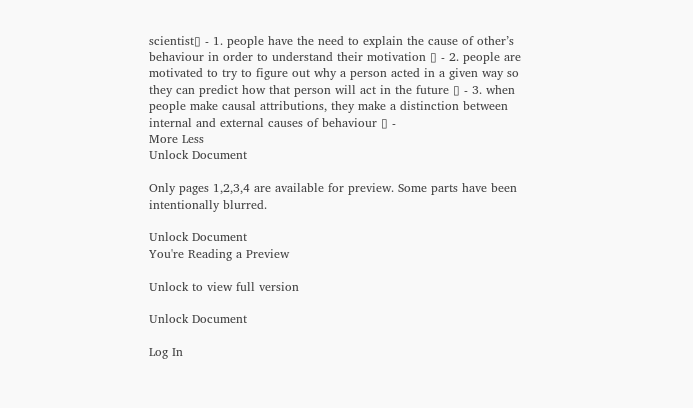scientist▯ - 1. people have the need to explain the cause of other’s behaviour in order to understand their motivation ▯ - 2. people are motivated to try to figure out why a person acted in a given way so they can predict how that person will act in the future ▯ - 3. when people make causal attributions, they make a distinction between internal and external causes of behaviour ▯ -
More Less
Unlock Document

Only pages 1,2,3,4 are available for preview. Some parts have been intentionally blurred.

Unlock Document
You're Reading a Preview

Unlock to view full version

Unlock Document

Log In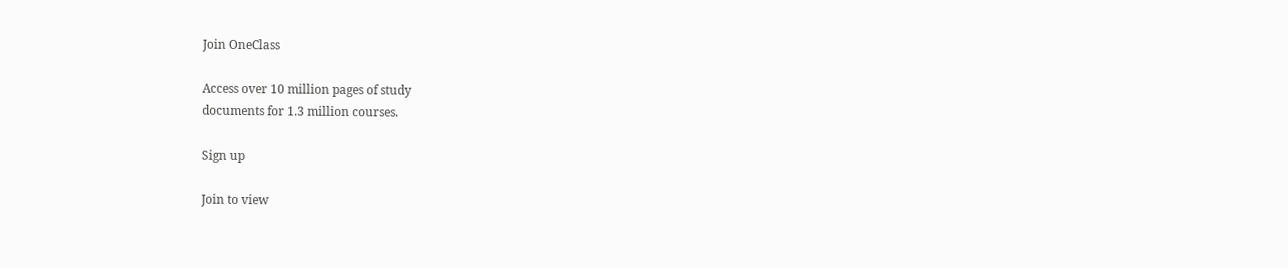Join OneClass

Access over 10 million pages of study
documents for 1.3 million courses.

Sign up

Join to view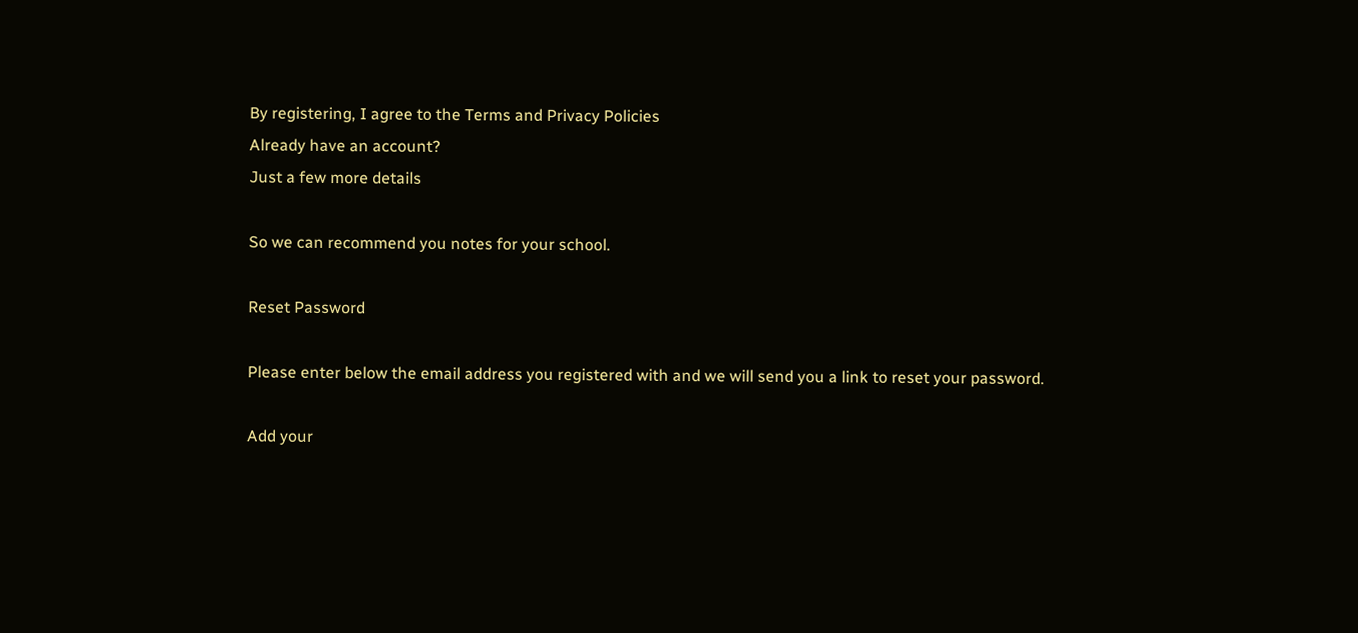By registering, I agree to the Terms and Privacy Policies
Already have an account?
Just a few more details

So we can recommend you notes for your school.

Reset Password

Please enter below the email address you registered with and we will send you a link to reset your password.

Add your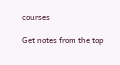courses

Get notes from the top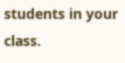students in your class.